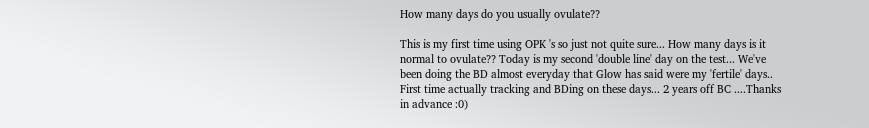How many days do you usually ovulate??

This is my first time using OPK 's so just not quite sure... How many days is it normal to ovulate?? Today is my second 'double line' day on the test... We've been doing the BD almost everyday that Glow has said were my 'fertile' days.. First time actually tracking and BDing on these days... 2 years off BC ....Thanks in advance :0)